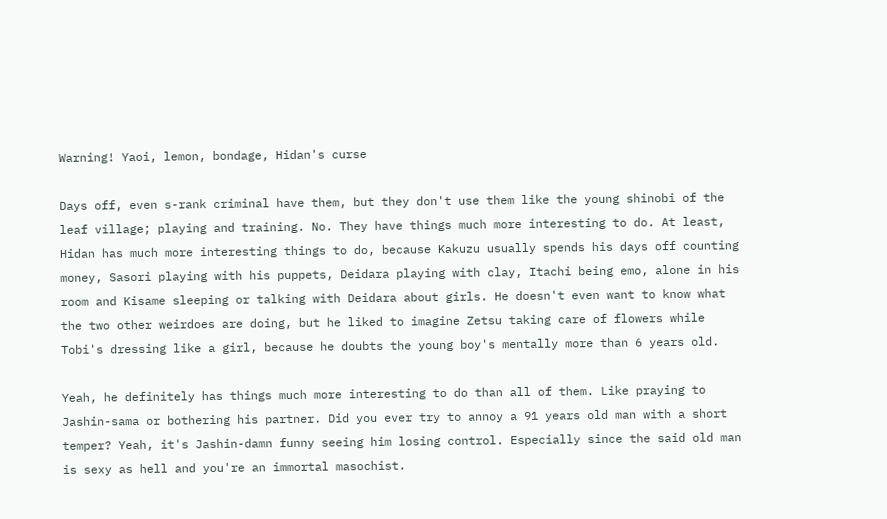Warning! Yaoi, lemon, bondage, Hidan's curse

Days off, even s-rank criminal have them, but they don't use them like the young shinobi of the leaf village; playing and training. No. They have things much more interesting to do. At least, Hidan has much more interesting things to do, because Kakuzu usually spends his days off counting money, Sasori playing with his puppets, Deidara playing with clay, Itachi being emo, alone in his room and Kisame sleeping or talking with Deidara about girls. He doesn't even want to know what the two other weirdoes are doing, but he liked to imagine Zetsu taking care of flowers while Tobi's dressing like a girl, because he doubts the young boy's mentally more than 6 years old.

Yeah, he definitely has things much more interesting to do than all of them. Like praying to Jashin-sama or bothering his partner. Did you ever try to annoy a 91 years old man with a short temper? Yeah, it's Jashin-damn funny seeing him losing control. Especially since the said old man is sexy as hell and you're an immortal masochist.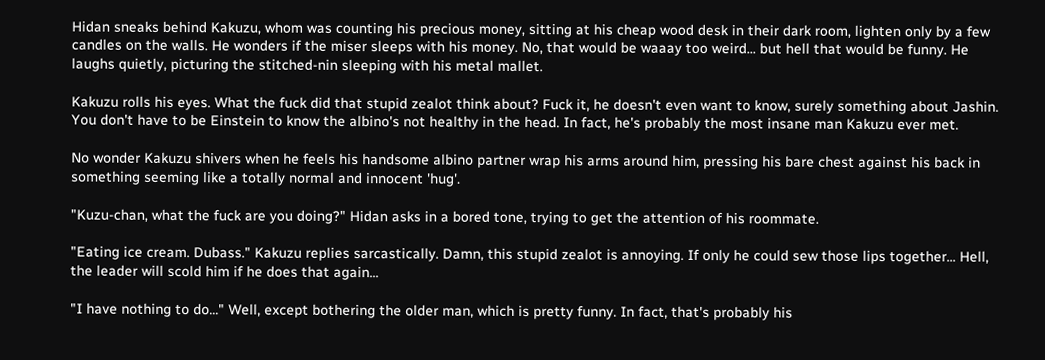Hidan sneaks behind Kakuzu, whom was counting his precious money, sitting at his cheap wood desk in their dark room, lighten only by a few candles on the walls. He wonders if the miser sleeps with his money. No, that would be waaay too weird... but hell that would be funny. He laughs quietly, picturing the stitched-nin sleeping with his metal mallet.

Kakuzu rolls his eyes. What the fuck did that stupid zealot think about? Fuck it, he doesn't even want to know, surely something about Jashin. You don't have to be Einstein to know the albino's not healthy in the head. In fact, he's probably the most insane man Kakuzu ever met.

No wonder Kakuzu shivers when he feels his handsome albino partner wrap his arms around him, pressing his bare chest against his back in something seeming like a totally normal and innocent 'hug'.

"Kuzu-chan, what the fuck are you doing?" Hidan asks in a bored tone, trying to get the attention of his roommate.

"Eating ice cream. Dubass." Kakuzu replies sarcastically. Damn, this stupid zealot is annoying. If only he could sew those lips together... Hell, the leader will scold him if he does that again...

"I have nothing to do..." Well, except bothering the older man, which is pretty funny. In fact, that's probably his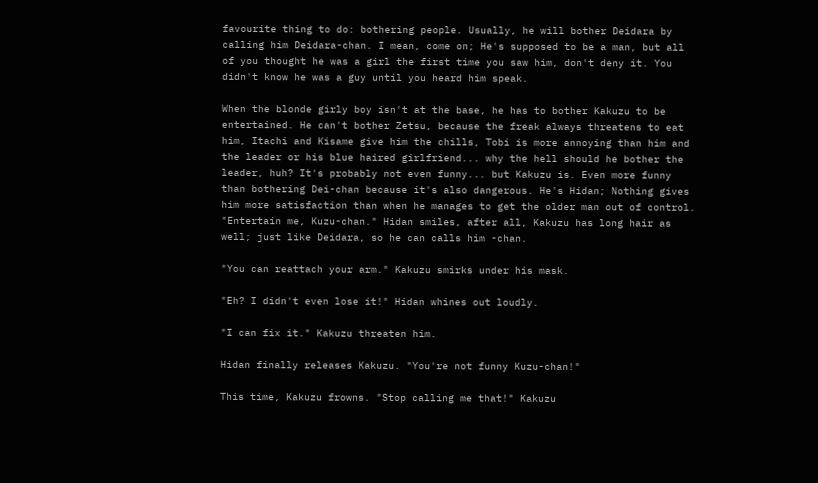favourite thing to do: bothering people. Usually, he will bother Deidara by calling him Deidara-chan. I mean, come on; He's supposed to be a man, but all of you thought he was a girl the first time you saw him, don't deny it. You didn't know he was a guy until you heard him speak.

When the blonde girly boy isn't at the base, he has to bother Kakuzu to be entertained. He can't bother Zetsu, because the freak always threatens to eat him, Itachi and Kisame give him the chills, Tobi is more annoying than him and the leader or his blue haired girlfriend... why the hell should he bother the leader, huh? It's probably not even funny... but Kakuzu is. Even more funny than bothering Dei-chan because it's also dangerous. He's Hidan; Nothing gives him more satisfaction than when he manages to get the older man out of control. "Entertain me, Kuzu-chan." Hidan smiles, after all, Kakuzu has long hair as well; just like Deidara, so he can calls him -chan.

"You can reattach your arm." Kakuzu smirks under his mask.

"Eh? I didn't even lose it!" Hidan whines out loudly.

"I can fix it." Kakuzu threaten him.

Hidan finally releases Kakuzu. "You're not funny Kuzu-chan!"

This time, Kakuzu frowns. "Stop calling me that!" Kakuzu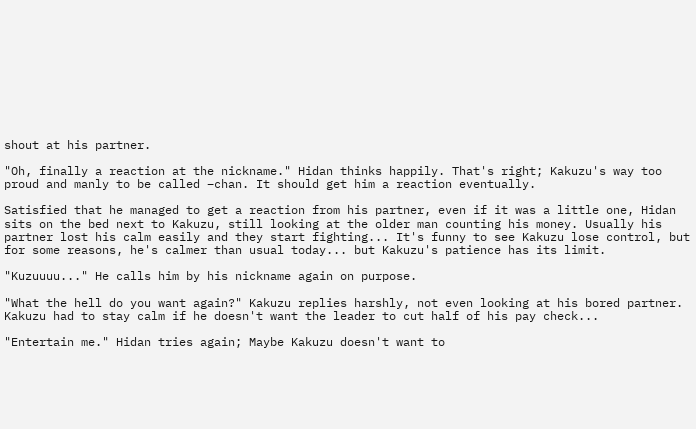shout at his partner.

"Oh, finally a reaction at the nickname." Hidan thinks happily. That's right; Kakuzu's way too proud and manly to be called –chan. It should get him a reaction eventually.

Satisfied that he managed to get a reaction from his partner, even if it was a little one, Hidan sits on the bed next to Kakuzu, still looking at the older man counting his money. Usually his partner lost his calm easily and they start fighting... It's funny to see Kakuzu lose control, but for some reasons, he's calmer than usual today... but Kakuzu's patience has its limit.

"Kuzuuuu..." He calls him by his nickname again on purpose.

"What the hell do you want again?" Kakuzu replies harshly, not even looking at his bored partner. Kakuzu had to stay calm if he doesn't want the leader to cut half of his pay check...

"Entertain me." Hidan tries again; Maybe Kakuzu doesn't want to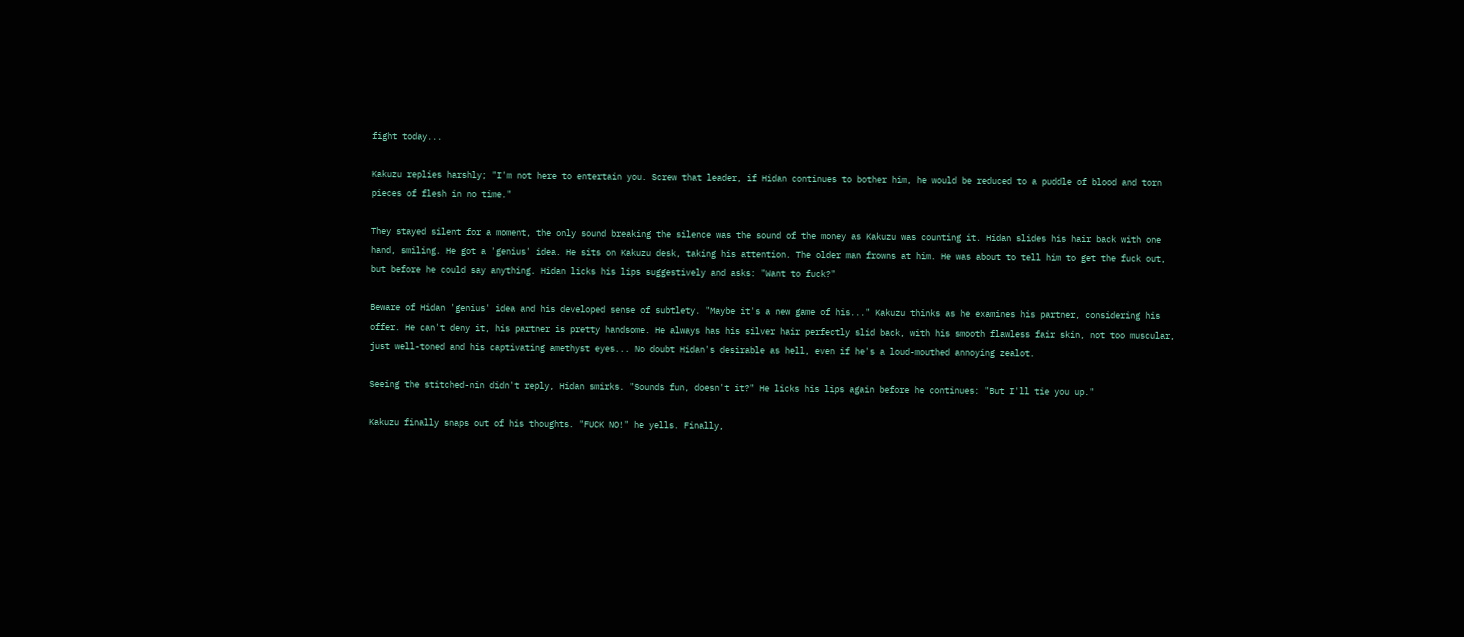fight today...

Kakuzu replies harshly; "I'm not here to entertain you. Screw that leader, if Hidan continues to bother him, he would be reduced to a puddle of blood and torn pieces of flesh in no time."

They stayed silent for a moment, the only sound breaking the silence was the sound of the money as Kakuzu was counting it. Hidan slides his hair back with one hand, smiling. He got a 'genius' idea. He sits on Kakuzu desk, taking his attention. The older man frowns at him. He was about to tell him to get the fuck out, but before he could say anything. Hidan licks his lips suggestively and asks: "Want to fuck?"

Beware of Hidan 'genius' idea and his developed sense of subtlety. "Maybe it's a new game of his..." Kakuzu thinks as he examines his partner, considering his offer. He can't deny it, his partner is pretty handsome. He always has his silver hair perfectly slid back, with his smooth flawless fair skin, not too muscular, just well-toned and his captivating amethyst eyes... No doubt Hidan's desirable as hell, even if he's a loud-mouthed annoying zealot.

Seeing the stitched-nin didn't reply, Hidan smirks. "Sounds fun, doesn't it?" He licks his lips again before he continues: "But I'll tie you up."

Kakuzu finally snaps out of his thoughts. "FUCK NO!" he yells. Finally,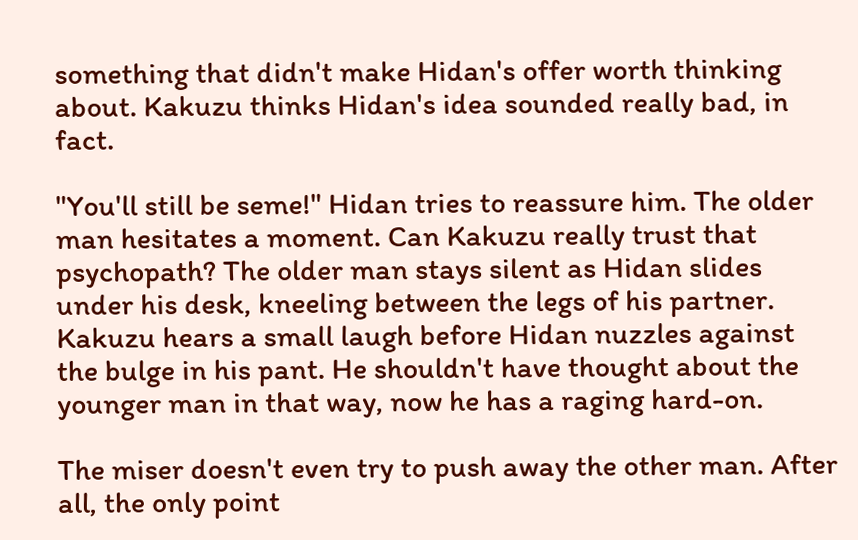something that didn't make Hidan's offer worth thinking about. Kakuzu thinks Hidan's idea sounded really bad, in fact.

"You'll still be seme!" Hidan tries to reassure him. The older man hesitates a moment. Can Kakuzu really trust that psychopath? The older man stays silent as Hidan slides under his desk, kneeling between the legs of his partner. Kakuzu hears a small laugh before Hidan nuzzles against the bulge in his pant. He shouldn't have thought about the younger man in that way, now he has a raging hard-on.

The miser doesn't even try to push away the other man. After all, the only point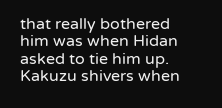that really bothered him was when Hidan asked to tie him up. Kakuzu shivers when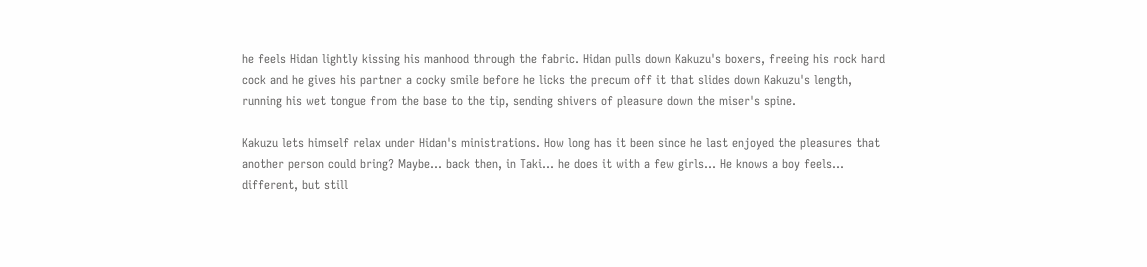he feels Hidan lightly kissing his manhood through the fabric. Hidan pulls down Kakuzu's boxers, freeing his rock hard cock and he gives his partner a cocky smile before he licks the precum off it that slides down Kakuzu's length, running his wet tongue from the base to the tip, sending shivers of pleasure down the miser's spine.

Kakuzu lets himself relax under Hidan's ministrations. How long has it been since he last enjoyed the pleasures that another person could bring? Maybe... back then, in Taki... he does it with a few girls... He knows a boy feels... different, but still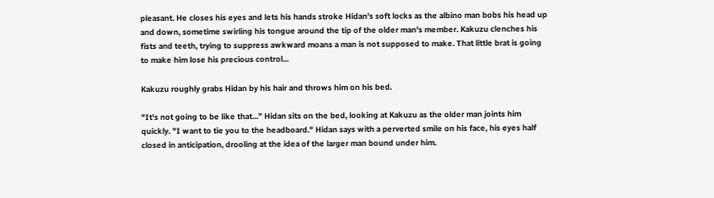pleasant. He closes his eyes and lets his hands stroke Hidan's soft locks as the albino man bobs his head up and down, sometime swirling his tongue around the tip of the older man's member. Kakuzu clenches his fists and teeth, trying to suppress awkward moans a man is not supposed to make. That little brat is going to make him lose his precious control...

Kakuzu roughly grabs Hidan by his hair and throws him on his bed.

"It's not going to be like that..." Hidan sits on the bed, looking at Kakuzu as the older man joints him quickly. "I want to tie you to the headboard." Hidan says with a perverted smile on his face, his eyes half closed in anticipation, drooling at the idea of the larger man bound under him.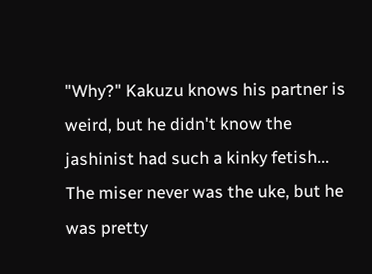"Why?" Kakuzu knows his partner is weird, but he didn't know the jashinist had such a kinky fetish... The miser never was the uke, but he was pretty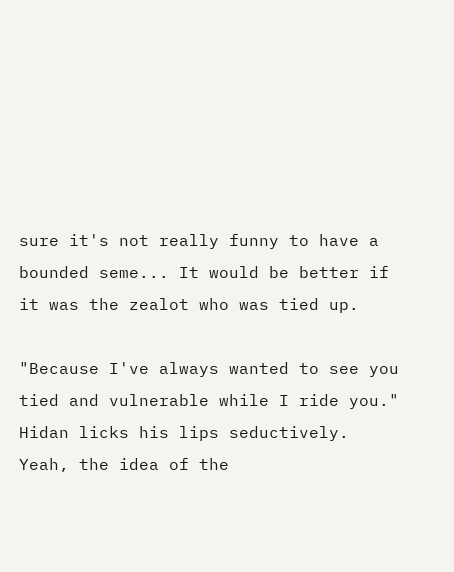sure it's not really funny to have a bounded seme... It would be better if it was the zealot who was tied up.

"Because I've always wanted to see you tied and vulnerable while I ride you." Hidan licks his lips seductively. Yeah, the idea of the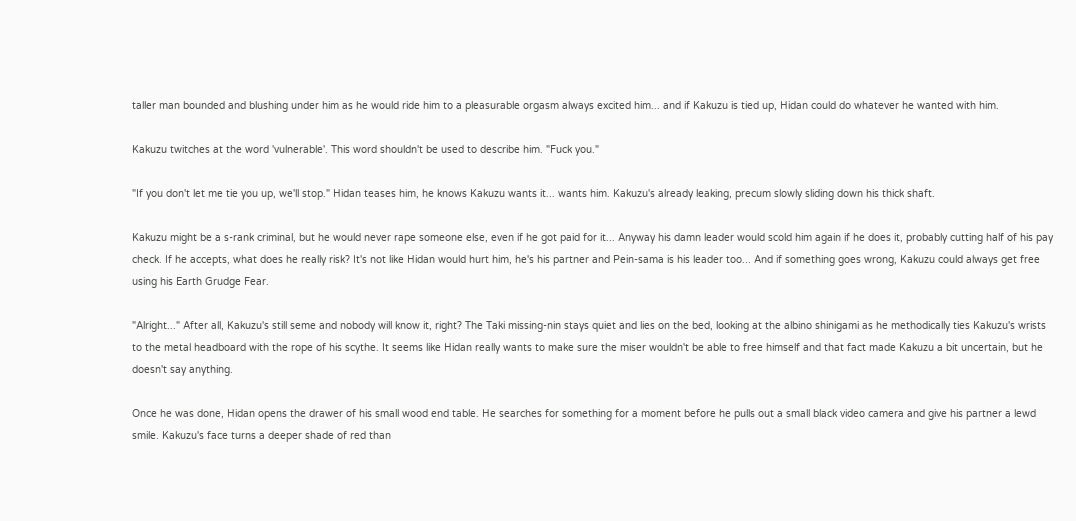taller man bounded and blushing under him as he would ride him to a pleasurable orgasm always excited him... and if Kakuzu is tied up, Hidan could do whatever he wanted with him.

Kakuzu twitches at the word 'vulnerable'. This word shouldn't be used to describe him. "Fuck you."

"If you don't let me tie you up, we'll stop." Hidan teases him, he knows Kakuzu wants it... wants him. Kakuzu's already leaking, precum slowly sliding down his thick shaft.

Kakuzu might be a s-rank criminal, but he would never rape someone else, even if he got paid for it... Anyway his damn leader would scold him again if he does it, probably cutting half of his pay check. If he accepts, what does he really risk? It's not like Hidan would hurt him, he's his partner and Pein-sama is his leader too... And if something goes wrong, Kakuzu could always get free using his Earth Grudge Fear.

"Alright..." After all, Kakuzu's still seme and nobody will know it, right? The Taki missing-nin stays quiet and lies on the bed, looking at the albino shinigami as he methodically ties Kakuzu's wrists to the metal headboard with the rope of his scythe. It seems like Hidan really wants to make sure the miser wouldn't be able to free himself and that fact made Kakuzu a bit uncertain, but he doesn't say anything.

Once he was done, Hidan opens the drawer of his small wood end table. He searches for something for a moment before he pulls out a small black video camera and give his partner a lewd smile. Kakuzu's face turns a deeper shade of red than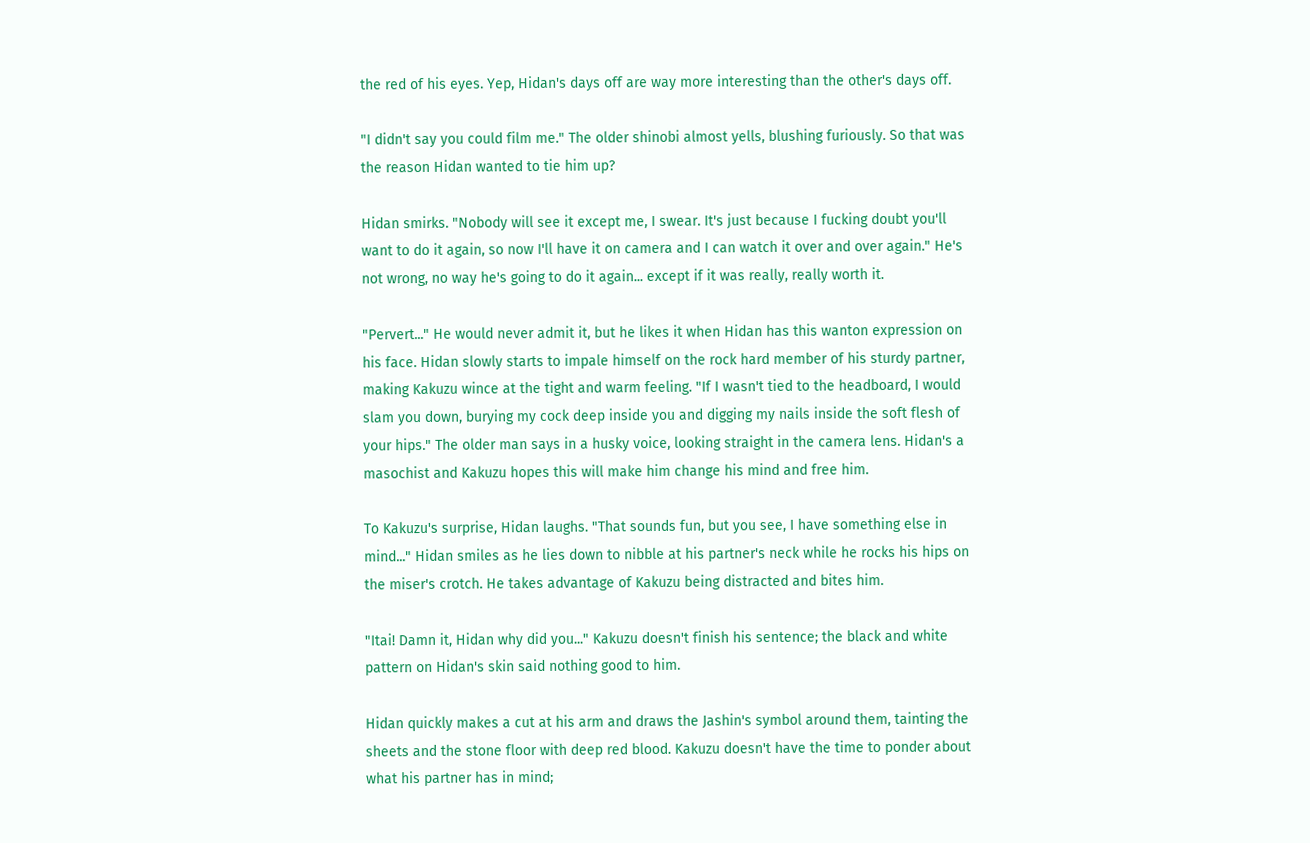the red of his eyes. Yep, Hidan's days off are way more interesting than the other's days off.

"I didn't say you could film me." The older shinobi almost yells, blushing furiously. So that was the reason Hidan wanted to tie him up?

Hidan smirks. "Nobody will see it except me, I swear. It's just because I fucking doubt you'll want to do it again, so now I'll have it on camera and I can watch it over and over again." He's not wrong, no way he's going to do it again... except if it was really, really worth it.

"Pervert..." He would never admit it, but he likes it when Hidan has this wanton expression on his face. Hidan slowly starts to impale himself on the rock hard member of his sturdy partner, making Kakuzu wince at the tight and warm feeling. "If I wasn't tied to the headboard, I would slam you down, burying my cock deep inside you and digging my nails inside the soft flesh of your hips." The older man says in a husky voice, looking straight in the camera lens. Hidan's a masochist and Kakuzu hopes this will make him change his mind and free him.

To Kakuzu's surprise, Hidan laughs. "That sounds fun, but you see, I have something else in mind..." Hidan smiles as he lies down to nibble at his partner's neck while he rocks his hips on the miser's crotch. He takes advantage of Kakuzu being distracted and bites him.

"Itai! Damn it, Hidan why did you..." Kakuzu doesn't finish his sentence; the black and white pattern on Hidan's skin said nothing good to him.

Hidan quickly makes a cut at his arm and draws the Jashin's symbol around them, tainting the sheets and the stone floor with deep red blood. Kakuzu doesn't have the time to ponder about what his partner has in mind;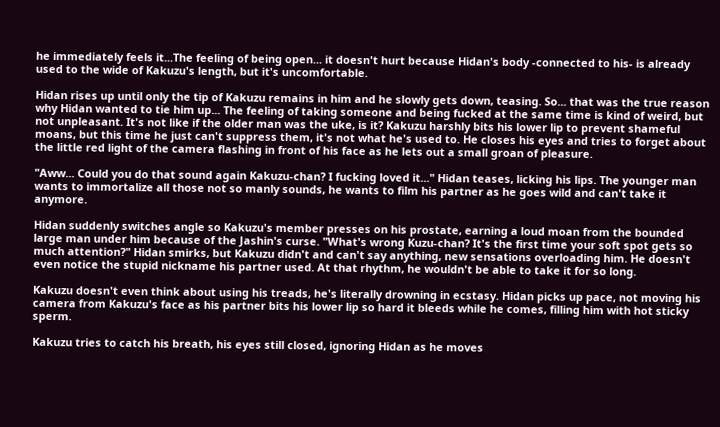he immediately feels it...The feeling of being open... it doesn't hurt because Hidan's body -connected to his- is already used to the wide of Kakuzu's length, but it's uncomfortable.

Hidan rises up until only the tip of Kakuzu remains in him and he slowly gets down, teasing. So... that was the true reason why Hidan wanted to tie him up... The feeling of taking someone and being fucked at the same time is kind of weird, but not unpleasant. It's not like if the older man was the uke, is it? Kakuzu harshly bits his lower lip to prevent shameful moans, but this time he just can't suppress them, it's not what he's used to. He closes his eyes and tries to forget about the little red light of the camera flashing in front of his face as he lets out a small groan of pleasure.

"Aww... Could you do that sound again Kakuzu-chan? I fucking loved it..." Hidan teases, licking his lips. The younger man wants to immortalize all those not so manly sounds, he wants to film his partner as he goes wild and can't take it anymore.

Hidan suddenly switches angle so Kakuzu's member presses on his prostate, earning a loud moan from the bounded large man under him because of the Jashin's curse. "What's wrong Kuzu-chan? It's the first time your soft spot gets so much attention?" Hidan smirks, but Kakuzu didn't and can't say anything, new sensations overloading him. He doesn't even notice the stupid nickname his partner used. At that rhythm, he wouldn't be able to take it for so long.

Kakuzu doesn't even think about using his treads, he's literally drowning in ecstasy. Hidan picks up pace, not moving his camera from Kakuzu's face as his partner bits his lower lip so hard it bleeds while he comes, filling him with hot sticky sperm.

Kakuzu tries to catch his breath, his eyes still closed, ignoring Hidan as he moves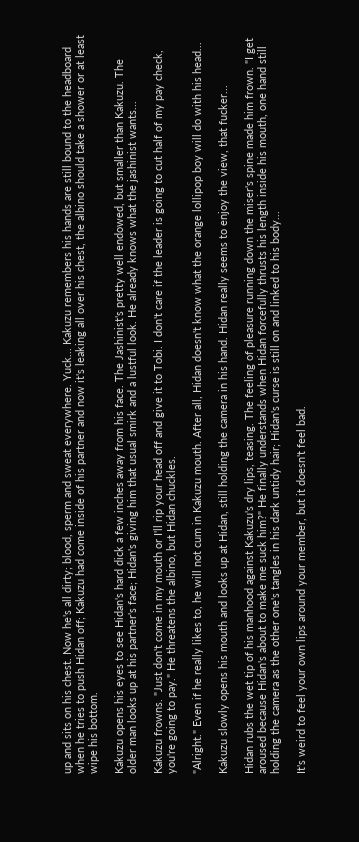up and sits on his chest. Now he's all dirty; blood, sperm and sweat everywhere. Yuck... Kakuzu remembers his hands are still bound to the headboard when he tries to push Hidan off; Kakuzu had come inside of his partner and now it's leaking all over his chest, the albino should take a shower or at least wipe his bottom.

Kakuzu opens his eyes to see Hidan's hard dick a few inches away from his face. The Jashinist's pretty well endowed, but smaller than Kakuzu. The older man looks up at his partner's face; Hidan's giving him that usual smirk and a lustful look. He already knows what the jashinist wants...

Kakuzu frowns. "Just don't come in my mouth or I'll rip your head off and give it to Tobi. I don't care if the leader is going to cut half of my pay check, you're going to pay." He threatens the albino, but Hidan chuckles.

"Alright." Even if he really likes to, he will not cum in Kakuzu mouth. After all, Hidan doesn't know what the orange lollipop boy will do with his head...

Kakuzu slowly opens his mouth and looks up at Hidan, still holding the camera in his hand. Hidan really seems to enjoy the view, that fucker...

Hidan rubs the wet tip of his manhood against Kakuzu's dry lips, teasing. The feeling of pleasure running down the miser's spine made him frown. "I get aroused because Hidan's about to make me suck him?" He finally understands when Hidan forcefully thrusts his length inside his mouth, one hand still holding the camera as the other one's tangles in his dark untidy hair; Hidan's curse is still on and linked to his body...

It's weird to feel your own lips around your member, but it doesn't feel bad.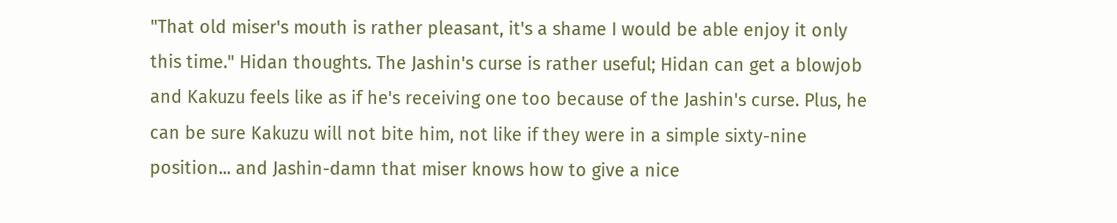"That old miser's mouth is rather pleasant, it's a shame I would be able enjoy it only this time." Hidan thoughts. The Jashin's curse is rather useful; Hidan can get a blowjob and Kakuzu feels like as if he's receiving one too because of the Jashin's curse. Plus, he can be sure Kakuzu will not bite him, not like if they were in a simple sixty-nine position... and Jashin-damn that miser knows how to give a nice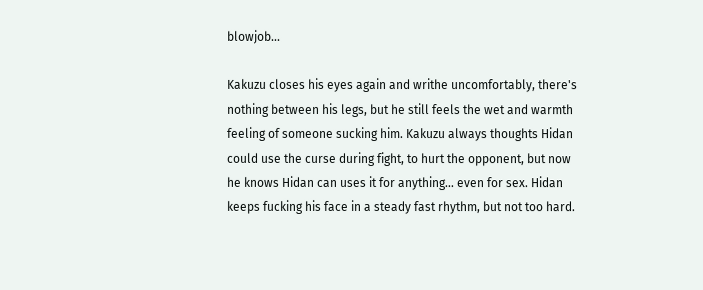blowjob...

Kakuzu closes his eyes again and writhe uncomfortably, there's nothing between his legs, but he still feels the wet and warmth feeling of someone sucking him. Kakuzu always thoughts Hidan could use the curse during fight, to hurt the opponent, but now he knows Hidan can uses it for anything... even for sex. Hidan keeps fucking his face in a steady fast rhythm, but not too hard.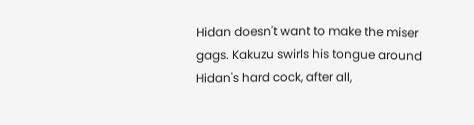Hidan doesn't want to make the miser gags. Kakuzu swirls his tongue around Hidan's hard cock, after all,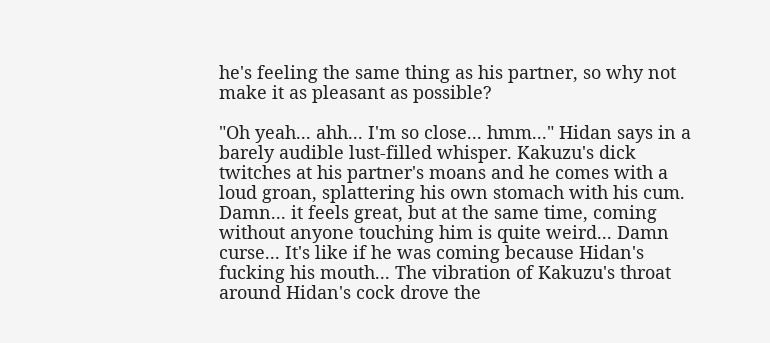he's feeling the same thing as his partner, so why not make it as pleasant as possible?

"Oh yeah... ahh... I'm so close... hmm..." Hidan says in a barely audible lust-filled whisper. Kakuzu's dick twitches at his partner's moans and he comes with a loud groan, splattering his own stomach with his cum. Damn... it feels great, but at the same time, coming without anyone touching him is quite weird... Damn curse... It's like if he was coming because Hidan's fucking his mouth... The vibration of Kakuzu's throat around Hidan's cock drove the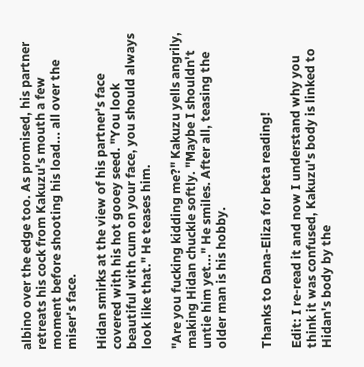albino over the edge too. As promised, his partner retreats his cock from Kakuzu's mouth a few moment before shooting his load... all over the miser's face.

Hidan smirks at the view of his partner's face covered with his hot gooey seed. "You look beautiful with cum on your face, you should always look like that." He teases him.

"Are you fucking kidding me?" Kakuzu yells angrily, making Hidan chuckle softly. "Maybe I shouldn't untie him yet..." He smiles. After all, teasing the older man is his hobby.


Thanks to Dana-Eliza for beta reading!

Edit: I re-read it and now I understand why you think it was confused, Kakuzu's body is linked to Hidan's body by the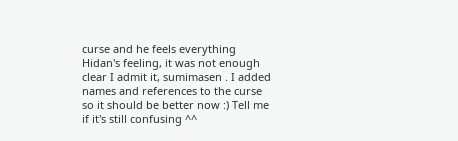curse and he feels everything Hidan's feeling, it was not enough clear I admit it, sumimasen . I added names and references to the curse so it should be better now :) Tell me if it's still confusing ^^